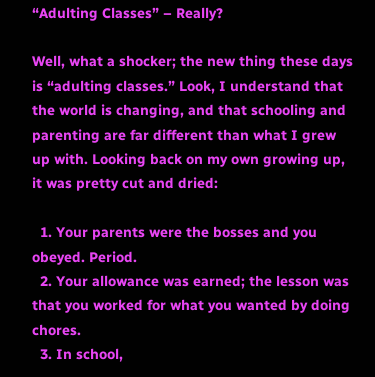“Adulting Classes” – Really?

Well, what a shocker; the new thing these days is “adulting classes.” Look, I understand that the world is changing, and that schooling and parenting are far different than what I grew up with. Looking back on my own growing up, it was pretty cut and dried:

  1. Your parents were the bosses and you obeyed. Period.
  2. Your allowance was earned; the lesson was that you worked for what you wanted by doing chores.
  3. In school,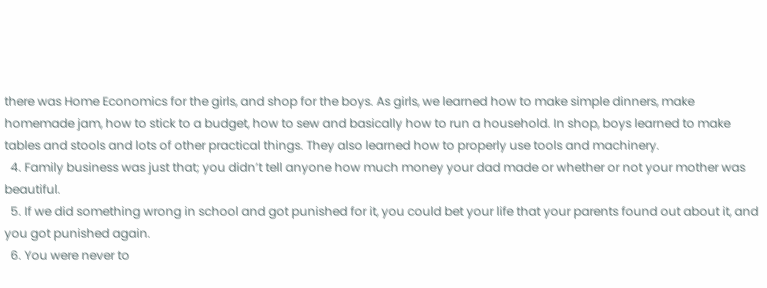there was Home Economics for the girls, and shop for the boys. As girls, we learned how to make simple dinners, make homemade jam, how to stick to a budget, how to sew and basically how to run a household. In shop, boys learned to make tables and stools and lots of other practical things. They also learned how to properly use tools and machinery.
  4. Family business was just that; you didn’t tell anyone how much money your dad made or whether or not your mother was beautiful.
  5. If we did something wrong in school and got punished for it, you could bet your life that your parents found out about it, and you got punished again.
  6. You were never to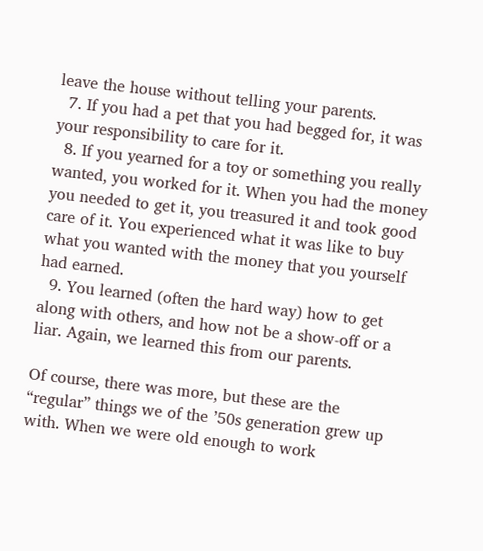leave the house without telling your parents.
  7. If you had a pet that you had begged for, it was your responsibility to care for it.
  8. If you yearned for a toy or something you really wanted, you worked for it. When you had the money you needed to get it, you treasured it and took good care of it. You experienced what it was like to buy what you wanted with the money that you yourself had earned.
  9. You learned (often the hard way) how to get along with others, and how not be a show-off or a liar. Again, we learned this from our parents.

Of course, there was more, but these are the “regular” things we of the ’50s generation grew up with. When we were old enough to work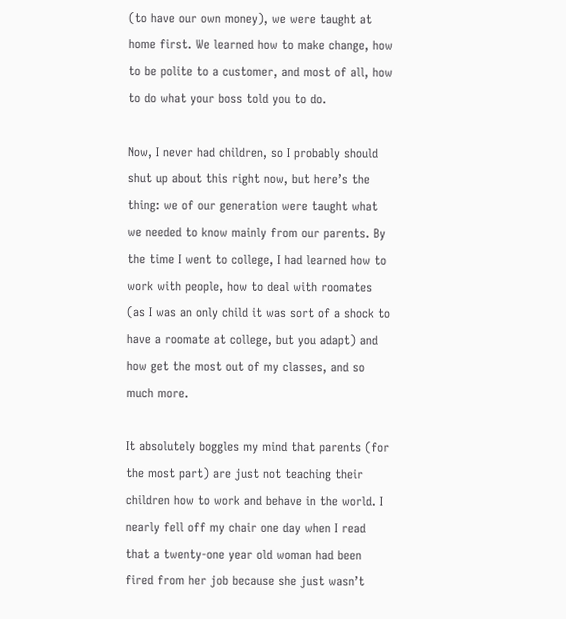(to have our own money), we were taught at home first. We learned how to make change, how to be polite to a customer, and most of all, how to do what your boss told you to do.

Now, I never had children, so I probably should shut up about this right now, but here’s the thing: we of our generation were taught what we needed to know mainly from our parents. By the time I went to college, I had learned how to work with people, how to deal with roomates (as I was an only child it was sort of a shock to have a roomate at college, but you adapt) and how get the most out of my classes, and so much more.

It absolutely boggles my mind that parents (for the most part) are just not teaching their children how to work and behave in the world. I nearly fell off my chair one day when I read that a twenty-one year old woman had been fired from her job because she just wasn’t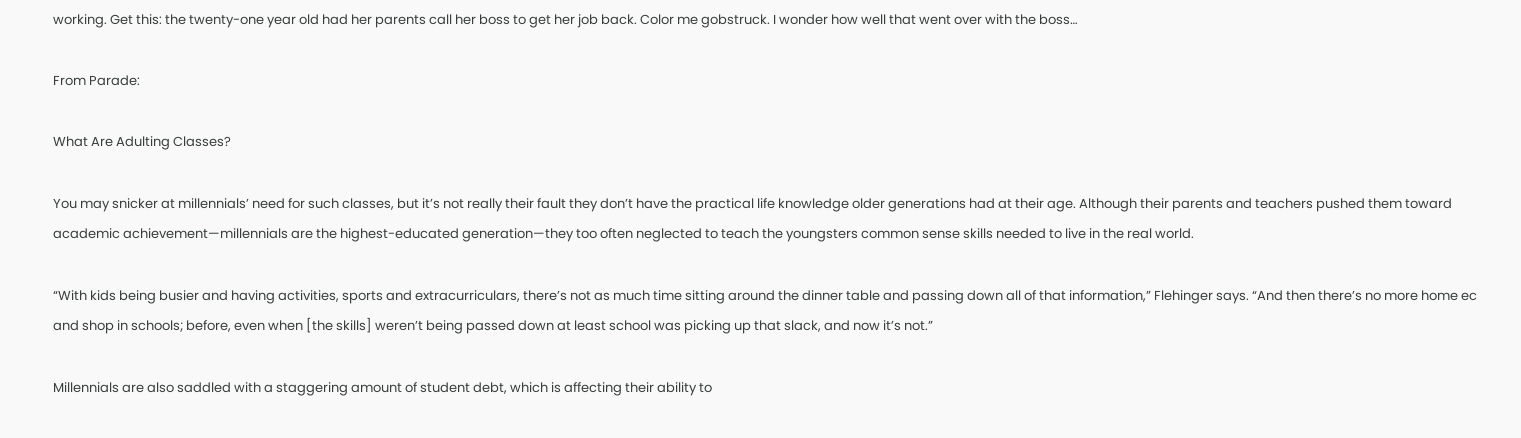working. Get this: the twenty-one year old had her parents call her boss to get her job back. Color me gobstruck. I wonder how well that went over with the boss…

From Parade:

What Are Adulting Classes?

You may snicker at millennials’ need for such classes, but it’s not really their fault they don’t have the practical life knowledge older generations had at their age. Although their parents and teachers pushed them toward academic achievement—millennials are the highest-educated generation—they too often neglected to teach the youngsters common sense skills needed to live in the real world.

“With kids being busier and having activities, sports and extracurriculars, there’s not as much time sitting around the dinner table and passing down all of that information,” Flehinger says. “And then there’s no more home ec and shop in schools; before, even when [the skills] weren’t being passed down at least school was picking up that slack, and now it’s not.”

Millennials are also saddled with a staggering amount of student debt, which is affecting their ability to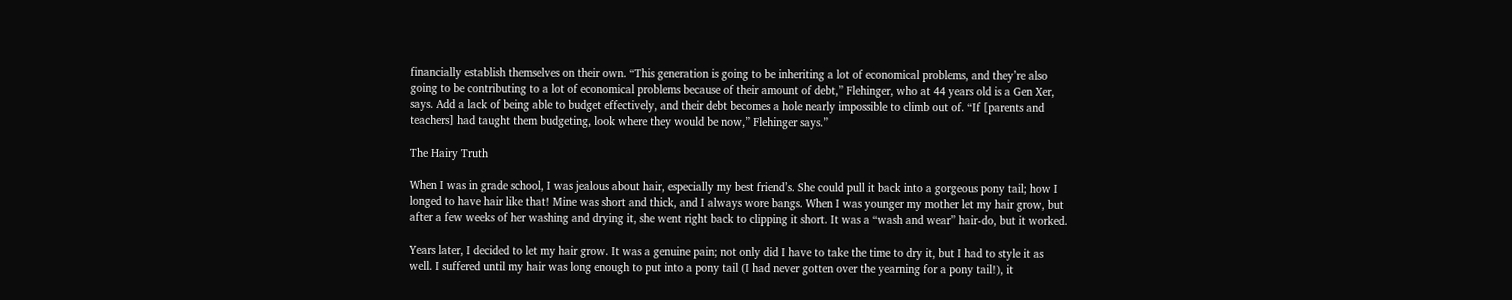financially establish themselves on their own. “This generation is going to be inheriting a lot of economical problems, and they’re also going to be contributing to a lot of economical problems because of their amount of debt,” Flehinger, who at 44 years old is a Gen Xer, says. Add a lack of being able to budget effectively, and their debt becomes a hole nearly impossible to climb out of. “If [parents and teachers] had taught them budgeting, look where they would be now,” Flehinger says.”

The Hairy Truth

When I was in grade school, I was jealous about hair, especially my best friend’s. She could pull it back into a gorgeous pony tail; how I longed to have hair like that! Mine was short and thick, and I always wore bangs. When I was younger my mother let my hair grow, but after a few weeks of her washing and drying it, she went right back to clipping it short. It was a “wash and wear” hair-do, but it worked.

Years later, I decided to let my hair grow. It was a genuine pain; not only did I have to take the time to dry it, but I had to style it as well. I suffered until my hair was long enough to put into a pony tail (I had never gotten over the yearning for a pony tail!), it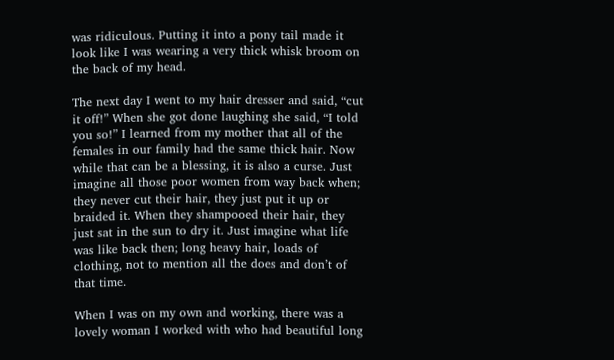was ridiculous. Putting it into a pony tail made it look like I was wearing a very thick whisk broom on the back of my head.

The next day I went to my hair dresser and said, “cut it off!” When she got done laughing she said, “I told you so!” I learned from my mother that all of the females in our family had the same thick hair. Now while that can be a blessing, it is also a curse. Just imagine all those poor women from way back when; they never cut their hair, they just put it up or braided it. When they shampooed their hair, they just sat in the sun to dry it. Just imagine what life was like back then; long heavy hair, loads of clothing, not to mention all the does and don’t of that time.

When I was on my own and working, there was a lovely woman I worked with who had beautiful long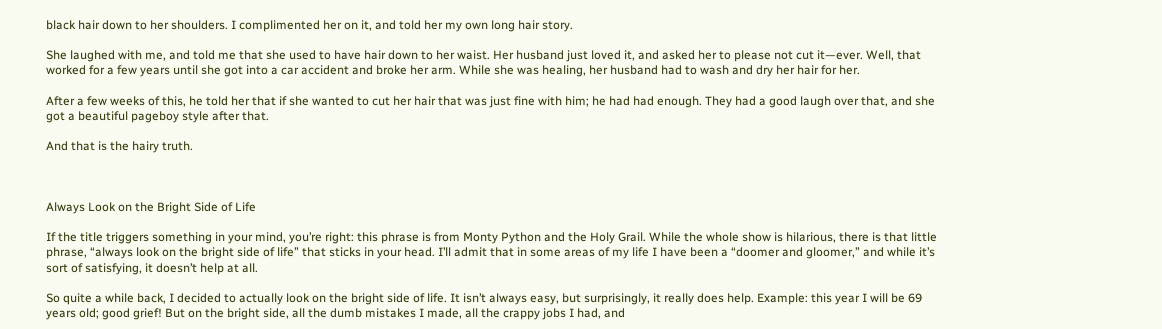black hair down to her shoulders. I complimented her on it, and told her my own long hair story.

She laughed with me, and told me that she used to have hair down to her waist. Her husband just loved it, and asked her to please not cut it—ever. Well, that worked for a few years until she got into a car accident and broke her arm. While she was healing, her husband had to wash and dry her hair for her.

After a few weeks of this, he told her that if she wanted to cut her hair that was just fine with him; he had had enough. They had a good laugh over that, and she got a beautiful pageboy style after that.

And that is the hairy truth.



Always Look on the Bright Side of Life

If the title triggers something in your mind, you’re right: this phrase is from Monty Python and the Holy Grail. While the whole show is hilarious, there is that little phrase, “always look on the bright side of life” that sticks in your head. I’ll admit that in some areas of my life I have been a “doomer and gloomer,” and while it’s sort of satisfying, it doesn’t help at all.

So quite a while back, I decided to actually look on the bright side of life. It isn’t always easy, but surprisingly, it really does help. Example: this year I will be 69 years old; good grief! But on the bright side, all the dumb mistakes I made, all the crappy jobs I had, and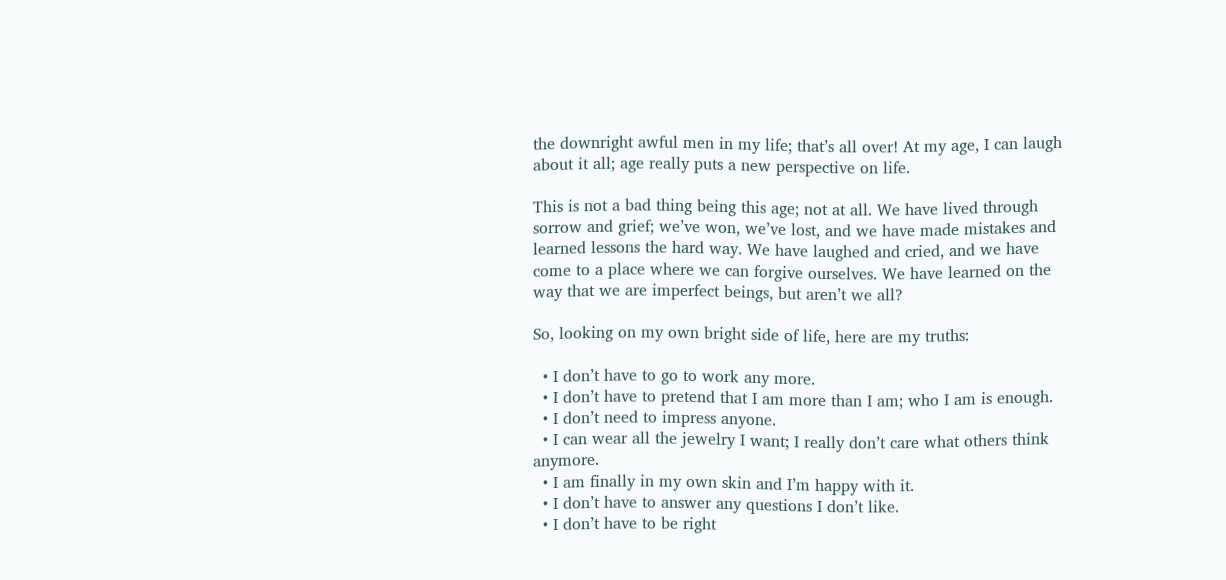the downright awful men in my life; that’s all over! At my age, I can laugh about it all; age really puts a new perspective on life.

This is not a bad thing being this age; not at all. We have lived through sorrow and grief; we’ve won, we’ve lost, and we have made mistakes and learned lessons the hard way. We have laughed and cried, and we have come to a place where we can forgive ourselves. We have learned on the way that we are imperfect beings, but aren’t we all?

So, looking on my own bright side of life, here are my truths:

  • I don’t have to go to work any more.
  • I don’t have to pretend that I am more than I am; who I am is enough.
  • I don’t need to impress anyone.
  • I can wear all the jewelry I want; I really don’t care what others think anymore.
  • I am finally in my own skin and I’m happy with it.
  • I don’t have to answer any questions I don’t like.
  • I don’t have to be right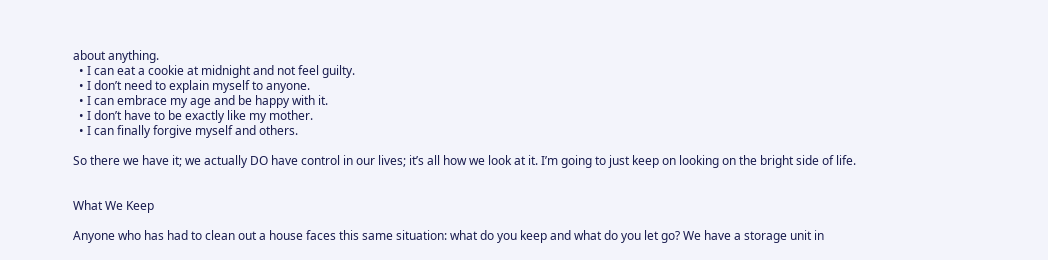about anything.
  • I can eat a cookie at midnight and not feel guilty.
  • I don’t need to explain myself to anyone.
  • I can embrace my age and be happy with it.
  • I don’t have to be exactly like my mother.
  • I can finally forgive myself and others.

So there we have it; we actually DO have control in our lives; it’s all how we look at it. I’m going to just keep on looking on the bright side of life.


What We Keep

Anyone who has had to clean out a house faces this same situation: what do you keep and what do you let go? We have a storage unit in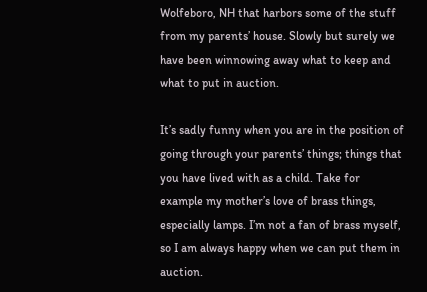Wolfeboro, NH that harbors some of the stuff from my parents’ house. Slowly but surely we have been winnowing away what to keep and what to put in auction.

It’s sadly funny when you are in the position of going through your parents’ things; things that you have lived with as a child. Take for example my mother’s love of brass things, especially lamps. I’m not a fan of brass myself, so I am always happy when we can put them in auction.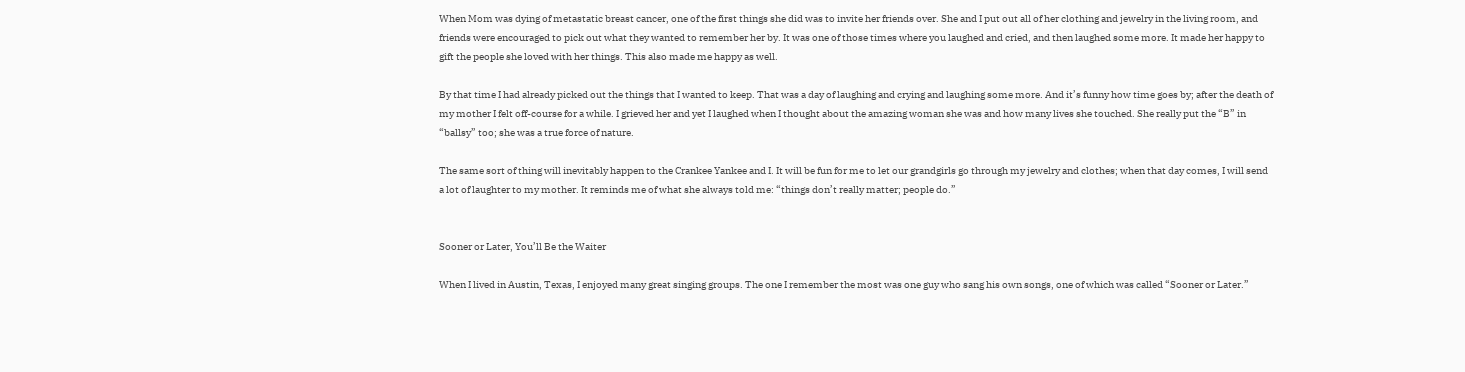When Mom was dying of metastatic breast cancer, one of the first things she did was to invite her friends over. She and I put out all of her clothing and jewelry in the living room, and friends were encouraged to pick out what they wanted to remember her by. It was one of those times where you laughed and cried, and then laughed some more. It made her happy to gift the people she loved with her things. This also made me happy as well.

By that time I had already picked out the things that I wanted to keep. That was a day of laughing and crying and laughing some more. And it’s funny how time goes by; after the death of my mother I felt off-course for a while. I grieved her and yet I laughed when I thought about the amazing woman she was and how many lives she touched. She really put the “B” in “ballsy” too; she was a true force of nature.

The same sort of thing will inevitably happen to the Crankee Yankee and I. It will be fun for me to let our grandgirls go through my jewelry and clothes; when that day comes, I will send a lot of laughter to my mother. It reminds me of what she always told me: “things don’t really matter; people do.”


Sooner or Later, You’ll Be the Waiter

When I lived in Austin, Texas, I enjoyed many great singing groups. The one I remember the most was one guy who sang his own songs, one of which was called “Sooner or Later.”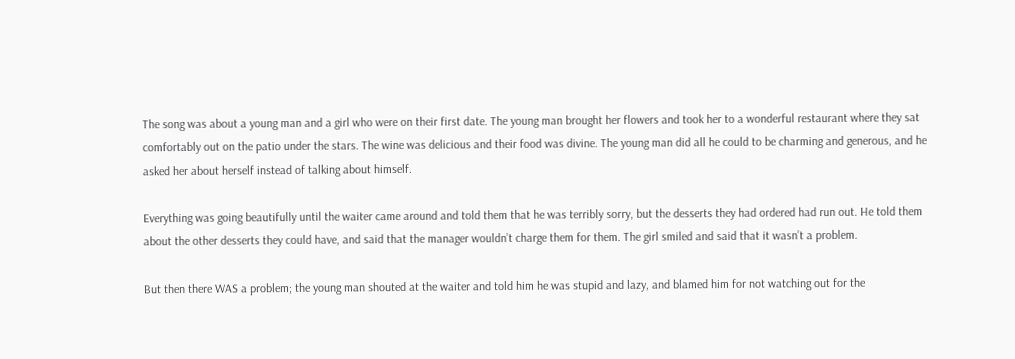The song was about a young man and a girl who were on their first date. The young man brought her flowers and took her to a wonderful restaurant where they sat comfortably out on the patio under the stars. The wine was delicious and their food was divine. The young man did all he could to be charming and generous, and he asked her about herself instead of talking about himself.

Everything was going beautifully until the waiter came around and told them that he was terribly sorry, but the desserts they had ordered had run out. He told them about the other desserts they could have, and said that the manager wouldn’t charge them for them. The girl smiled and said that it wasn’t a problem.

But then there WAS a problem; the young man shouted at the waiter and told him he was stupid and lazy, and blamed him for not watching out for the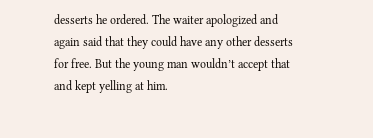desserts he ordered. The waiter apologized and again said that they could have any other desserts for free. But the young man wouldn’t accept that and kept yelling at him.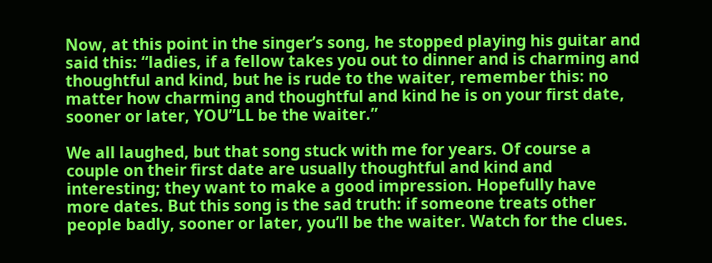Now, at this point in the singer’s song, he stopped playing his guitar and said this: “ladies, if a fellow takes you out to dinner and is charming and thoughtful and kind, but he is rude to the waiter, remember this: no matter how charming and thoughtful and kind he is on your first date, sooner or later, YOU”LL be the waiter.”

We all laughed, but that song stuck with me for years. Of course a couple on their first date are usually thoughtful and kind and interesting; they want to make a good impression. Hopefully have more dates. But this song is the sad truth: if someone treats other people badly, sooner or later, you’ll be the waiter. Watch for the clues.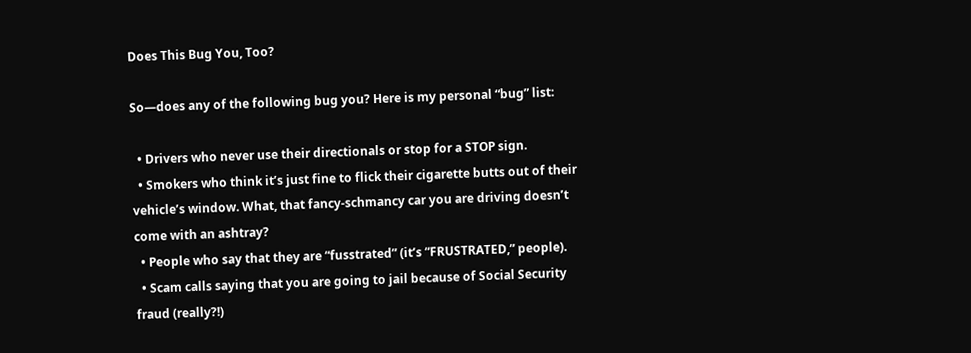Does This Bug You, Too?

So—does any of the following bug you? Here is my personal “bug” list:

  • Drivers who never use their directionals or stop for a STOP sign.
  • Smokers who think it’s just fine to flick their cigarette butts out of their vehicle’s window. What, that fancy-schmancy car you are driving doesn’t come with an ashtray?
  • People who say that they are “fusstrated” (it’s “FRUSTRATED,” people).
  • Scam calls saying that you are going to jail because of Social Security fraud (really?!)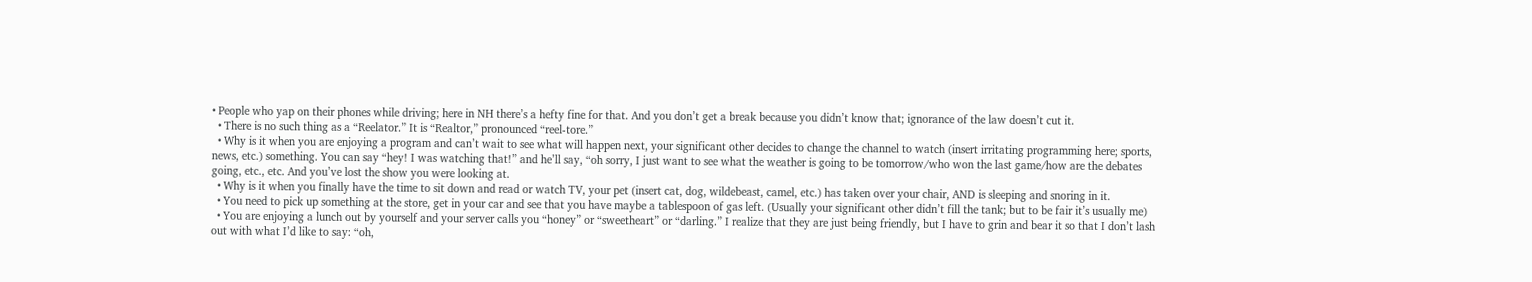• People who yap on their phones while driving; here in NH there’s a hefty fine for that. And you don’t get a break because you didn’t know that; ignorance of the law doesn’t cut it.
  • There is no such thing as a “Reelator.” It is “Realtor,” pronounced “reel-tore.”
  • Why is it when you are enjoying a program and can’t wait to see what will happen next, your significant other decides to change the channel to watch (insert irritating programming here; sports, news, etc.) something. You can say “hey! I was watching that!” and he’ll say, “oh sorry, I just want to see what the weather is going to be tomorrow/who won the last game/how are the debates going, etc., etc. And you’ve lost the show you were looking at.
  • Why is it when you finally have the time to sit down and read or watch TV, your pet (insert cat, dog, wildebeast, camel, etc.) has taken over your chair, AND is sleeping and snoring in it.
  • You need to pick up something at the store, get in your car and see that you have maybe a tablespoon of gas left. (Usually your significant other didn’t fill the tank; but to be fair it’s usually me)
  • You are enjoying a lunch out by yourself and your server calls you “honey” or “sweetheart” or “darling.” I realize that they are just being friendly, but I have to grin and bear it so that I don’t lash out with what I’d like to say: “oh,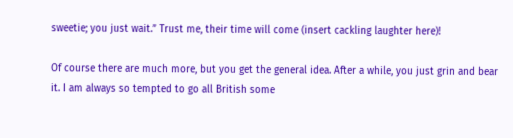sweetie; you just wait.” Trust me, their time will come (insert cackling laughter here)!

Of course there are much more, but you get the general idea. After a while, you just grin and bear it. I am always so tempted to go all British some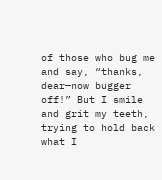of those who bug me and say, “thanks, dear—now bugger off!” But I smile and grit my teeth, trying to hold back what I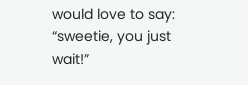would love to say: “sweetie, you just wait!”